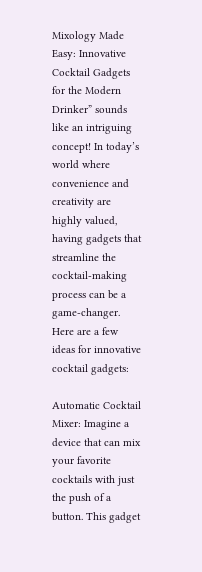Mixology Made Easy: Innovative Cocktail Gadgets for the Modern Drinker” sounds like an intriguing concept! In today’s world where convenience and creativity are highly valued, having gadgets that streamline the cocktail-making process can be a game-changer. Here are a few ideas for innovative cocktail gadgets:

Automatic Cocktail Mixer: Imagine a device that can mix your favorite cocktails with just the push of a button. This gadget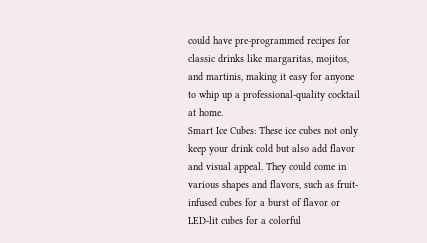could have pre-programmed recipes for classic drinks like margaritas, mojitos, and martinis, making it easy for anyone to whip up a professional-quality cocktail at home.
Smart Ice Cubes: These ice cubes not only keep your drink cold but also add flavor and visual appeal. They could come in various shapes and flavors, such as fruit-infused cubes for a burst of flavor or LED-lit cubes for a colorful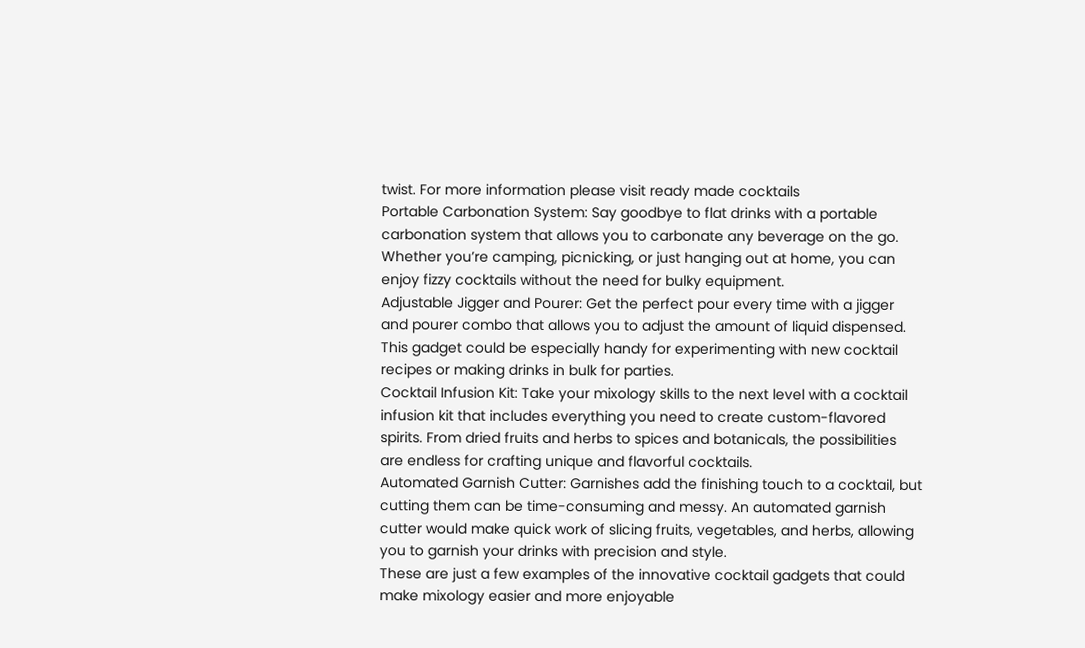twist. For more information please visit ready made cocktails
Portable Carbonation System: Say goodbye to flat drinks with a portable carbonation system that allows you to carbonate any beverage on the go. Whether you’re camping, picnicking, or just hanging out at home, you can enjoy fizzy cocktails without the need for bulky equipment.
Adjustable Jigger and Pourer: Get the perfect pour every time with a jigger and pourer combo that allows you to adjust the amount of liquid dispensed. This gadget could be especially handy for experimenting with new cocktail recipes or making drinks in bulk for parties.
Cocktail Infusion Kit: Take your mixology skills to the next level with a cocktail infusion kit that includes everything you need to create custom-flavored spirits. From dried fruits and herbs to spices and botanicals, the possibilities are endless for crafting unique and flavorful cocktails.
Automated Garnish Cutter: Garnishes add the finishing touch to a cocktail, but cutting them can be time-consuming and messy. An automated garnish cutter would make quick work of slicing fruits, vegetables, and herbs, allowing you to garnish your drinks with precision and style.
These are just a few examples of the innovative cocktail gadgets that could make mixology easier and more enjoyable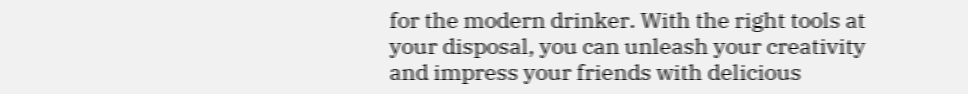for the modern drinker. With the right tools at your disposal, you can unleash your creativity and impress your friends with delicious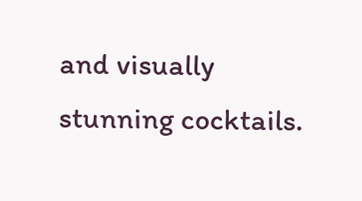and visually stunning cocktails.